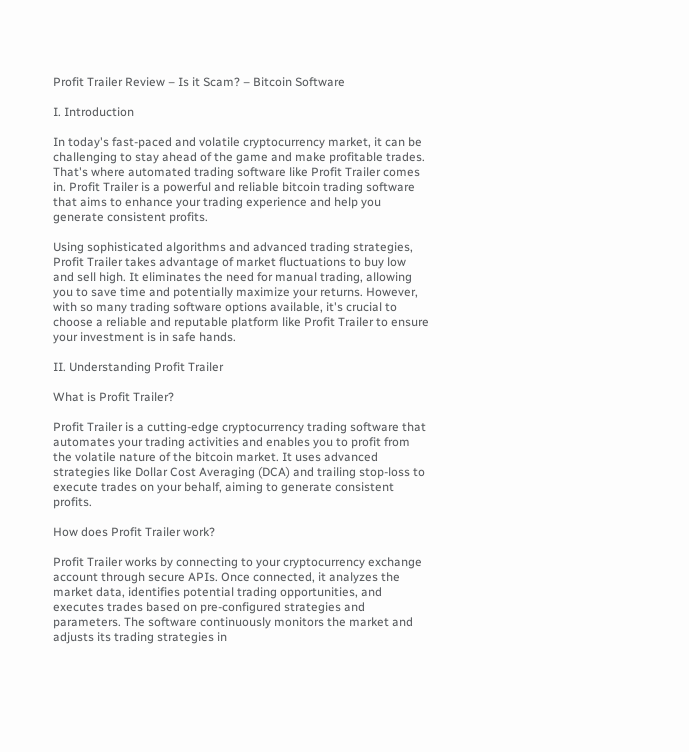Profit Trailer Review – Is it Scam? – Bitcoin Software

I. Introduction

In today's fast-paced and volatile cryptocurrency market, it can be challenging to stay ahead of the game and make profitable trades. That's where automated trading software like Profit Trailer comes in. Profit Trailer is a powerful and reliable bitcoin trading software that aims to enhance your trading experience and help you generate consistent profits.

Using sophisticated algorithms and advanced trading strategies, Profit Trailer takes advantage of market fluctuations to buy low and sell high. It eliminates the need for manual trading, allowing you to save time and potentially maximize your returns. However, with so many trading software options available, it's crucial to choose a reliable and reputable platform like Profit Trailer to ensure your investment is in safe hands.

II. Understanding Profit Trailer

What is Profit Trailer?

Profit Trailer is a cutting-edge cryptocurrency trading software that automates your trading activities and enables you to profit from the volatile nature of the bitcoin market. It uses advanced strategies like Dollar Cost Averaging (DCA) and trailing stop-loss to execute trades on your behalf, aiming to generate consistent profits.

How does Profit Trailer work?

Profit Trailer works by connecting to your cryptocurrency exchange account through secure APIs. Once connected, it analyzes the market data, identifies potential trading opportunities, and executes trades based on pre-configured strategies and parameters. The software continuously monitors the market and adjusts its trading strategies in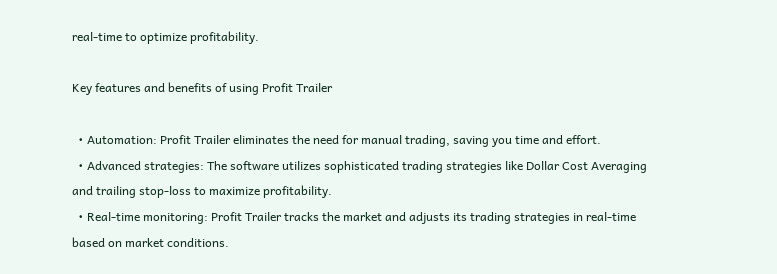real-time to optimize profitability.

Key features and benefits of using Profit Trailer

  • Automation: Profit Trailer eliminates the need for manual trading, saving you time and effort.
  • Advanced strategies: The software utilizes sophisticated trading strategies like Dollar Cost Averaging and trailing stop-loss to maximize profitability.
  • Real-time monitoring: Profit Trailer tracks the market and adjusts its trading strategies in real-time based on market conditions.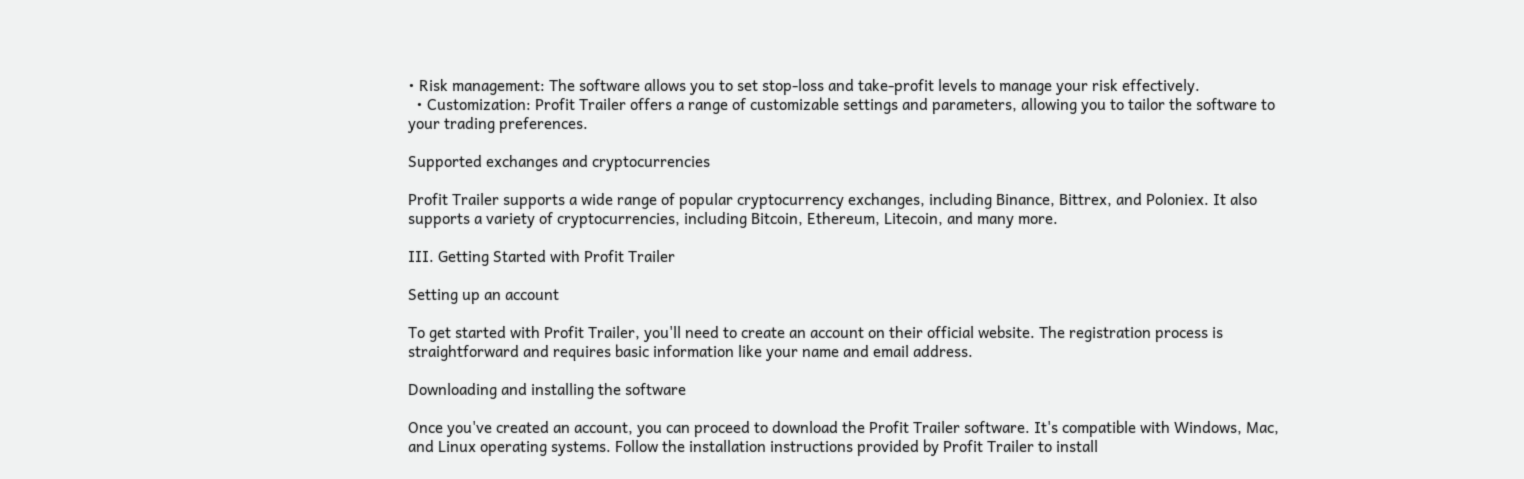• Risk management: The software allows you to set stop-loss and take-profit levels to manage your risk effectively.
  • Customization: Profit Trailer offers a range of customizable settings and parameters, allowing you to tailor the software to your trading preferences.

Supported exchanges and cryptocurrencies

Profit Trailer supports a wide range of popular cryptocurrency exchanges, including Binance, Bittrex, and Poloniex. It also supports a variety of cryptocurrencies, including Bitcoin, Ethereum, Litecoin, and many more.

III. Getting Started with Profit Trailer

Setting up an account

To get started with Profit Trailer, you'll need to create an account on their official website. The registration process is straightforward and requires basic information like your name and email address.

Downloading and installing the software

Once you've created an account, you can proceed to download the Profit Trailer software. It's compatible with Windows, Mac, and Linux operating systems. Follow the installation instructions provided by Profit Trailer to install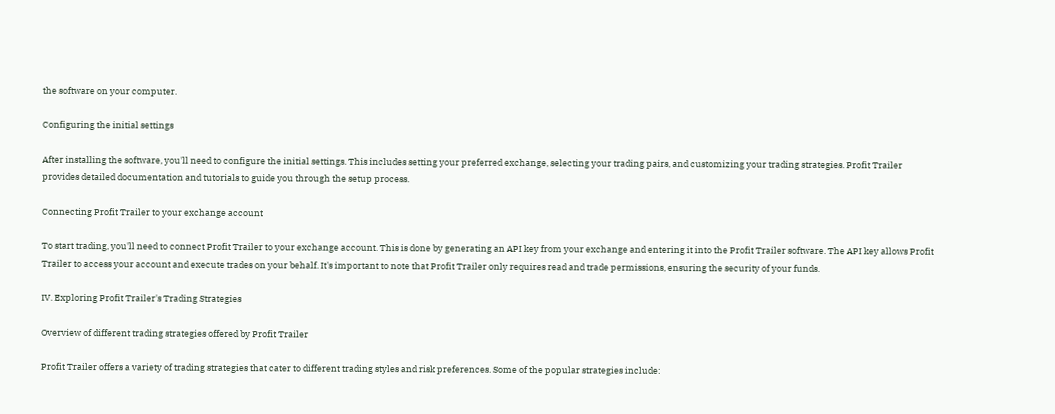the software on your computer.

Configuring the initial settings

After installing the software, you'll need to configure the initial settings. This includes setting your preferred exchange, selecting your trading pairs, and customizing your trading strategies. Profit Trailer provides detailed documentation and tutorials to guide you through the setup process.

Connecting Profit Trailer to your exchange account

To start trading, you'll need to connect Profit Trailer to your exchange account. This is done by generating an API key from your exchange and entering it into the Profit Trailer software. The API key allows Profit Trailer to access your account and execute trades on your behalf. It's important to note that Profit Trailer only requires read and trade permissions, ensuring the security of your funds.

IV. Exploring Profit Trailer's Trading Strategies

Overview of different trading strategies offered by Profit Trailer

Profit Trailer offers a variety of trading strategies that cater to different trading styles and risk preferences. Some of the popular strategies include: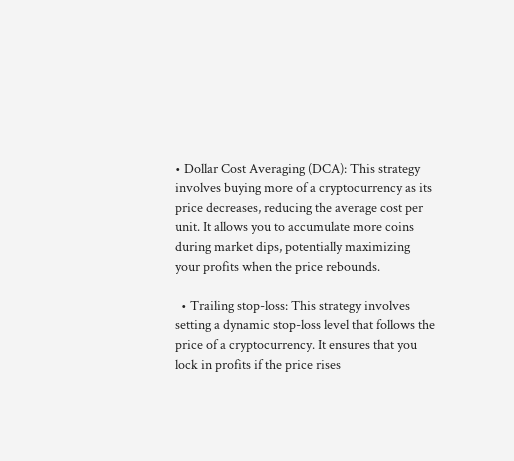• Dollar Cost Averaging (DCA): This strategy involves buying more of a cryptocurrency as its price decreases, reducing the average cost per unit. It allows you to accumulate more coins during market dips, potentially maximizing your profits when the price rebounds.

  • Trailing stop-loss: This strategy involves setting a dynamic stop-loss level that follows the price of a cryptocurrency. It ensures that you lock in profits if the price rises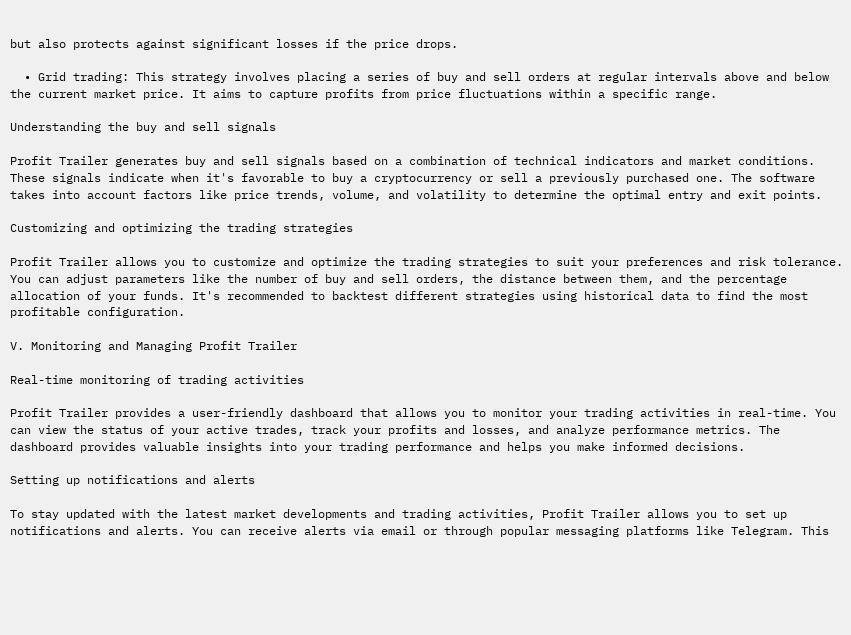but also protects against significant losses if the price drops.

  • Grid trading: This strategy involves placing a series of buy and sell orders at regular intervals above and below the current market price. It aims to capture profits from price fluctuations within a specific range.

Understanding the buy and sell signals

Profit Trailer generates buy and sell signals based on a combination of technical indicators and market conditions. These signals indicate when it's favorable to buy a cryptocurrency or sell a previously purchased one. The software takes into account factors like price trends, volume, and volatility to determine the optimal entry and exit points.

Customizing and optimizing the trading strategies

Profit Trailer allows you to customize and optimize the trading strategies to suit your preferences and risk tolerance. You can adjust parameters like the number of buy and sell orders, the distance between them, and the percentage allocation of your funds. It's recommended to backtest different strategies using historical data to find the most profitable configuration.

V. Monitoring and Managing Profit Trailer

Real-time monitoring of trading activities

Profit Trailer provides a user-friendly dashboard that allows you to monitor your trading activities in real-time. You can view the status of your active trades, track your profits and losses, and analyze performance metrics. The dashboard provides valuable insights into your trading performance and helps you make informed decisions.

Setting up notifications and alerts

To stay updated with the latest market developments and trading activities, Profit Trailer allows you to set up notifications and alerts. You can receive alerts via email or through popular messaging platforms like Telegram. This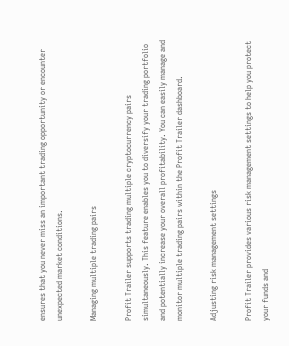ensures that you never miss an important trading opportunity or encounter unexpected market conditions.

Managing multiple trading pairs

Profit Trailer supports trading multiple cryptocurrency pairs simultaneously. This feature enables you to diversify your trading portfolio and potentially increase your overall profitability. You can easily manage and monitor multiple trading pairs within the Profit Trailer dashboard.

Adjusting risk management settings

Profit Trailer provides various risk management settings to help you protect your funds and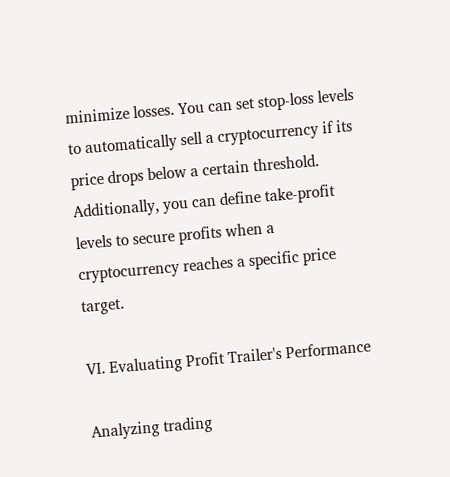minimize losses. You can set stop-loss levels to automatically sell a cryptocurrency if its price drops below a certain threshold. Additionally, you can define take-profit levels to secure profits when a cryptocurrency reaches a specific price target.

VI. Evaluating Profit Trailer's Performance

Analyzing trading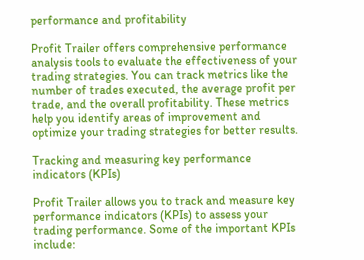performance and profitability

Profit Trailer offers comprehensive performance analysis tools to evaluate the effectiveness of your trading strategies. You can track metrics like the number of trades executed, the average profit per trade, and the overall profitability. These metrics help you identify areas of improvement and optimize your trading strategies for better results.

Tracking and measuring key performance indicators (KPIs)

Profit Trailer allows you to track and measure key performance indicators (KPIs) to assess your trading performance. Some of the important KPIs include: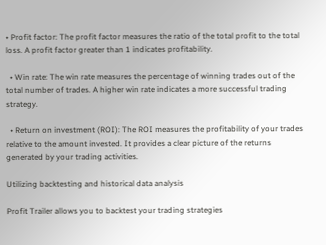• Profit factor: The profit factor measures the ratio of the total profit to the total loss. A profit factor greater than 1 indicates profitability.

  • Win rate: The win rate measures the percentage of winning trades out of the total number of trades. A higher win rate indicates a more successful trading strategy.

  • Return on investment (ROI): The ROI measures the profitability of your trades relative to the amount invested. It provides a clear picture of the returns generated by your trading activities.

Utilizing backtesting and historical data analysis

Profit Trailer allows you to backtest your trading strategies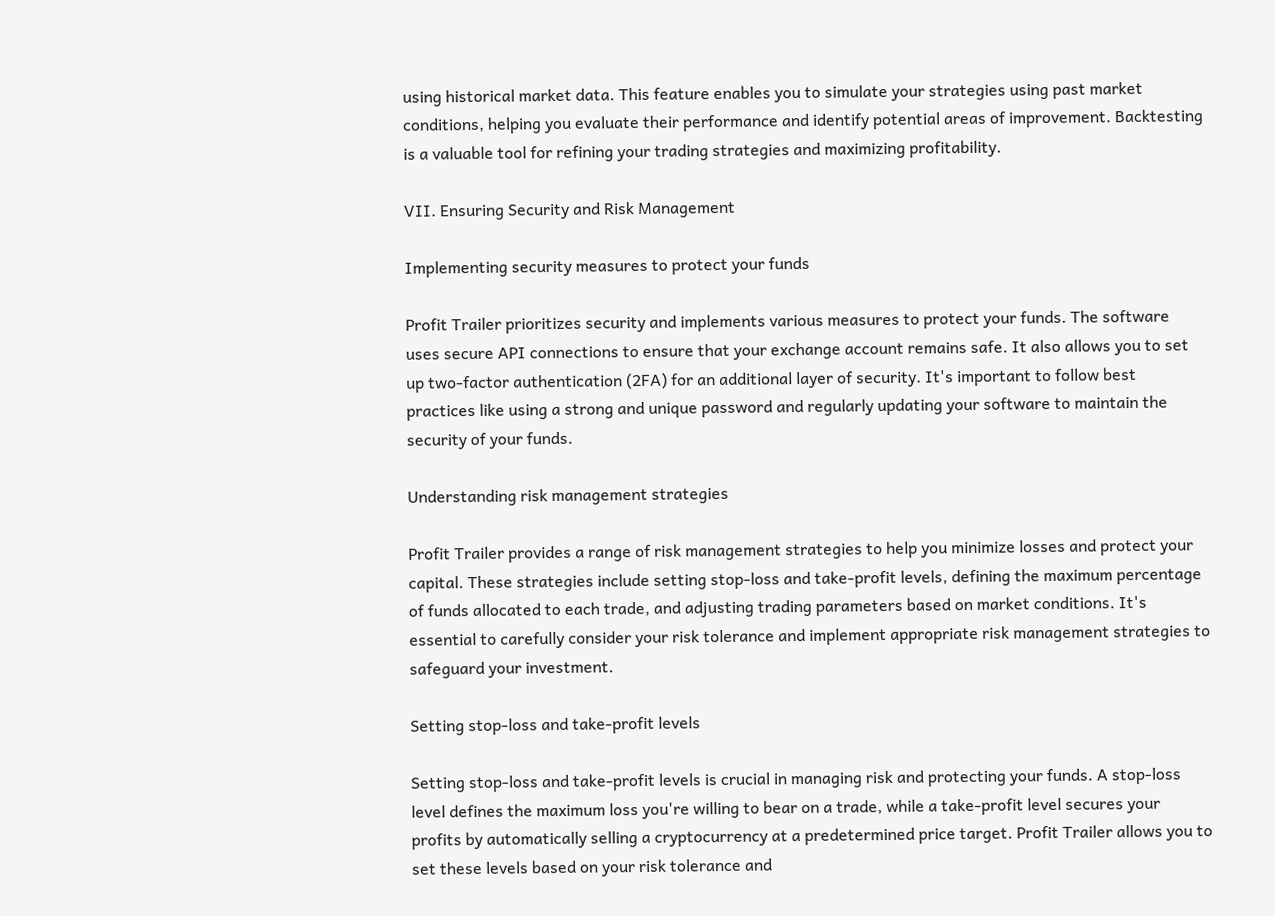using historical market data. This feature enables you to simulate your strategies using past market conditions, helping you evaluate their performance and identify potential areas of improvement. Backtesting is a valuable tool for refining your trading strategies and maximizing profitability.

VII. Ensuring Security and Risk Management

Implementing security measures to protect your funds

Profit Trailer prioritizes security and implements various measures to protect your funds. The software uses secure API connections to ensure that your exchange account remains safe. It also allows you to set up two-factor authentication (2FA) for an additional layer of security. It's important to follow best practices like using a strong and unique password and regularly updating your software to maintain the security of your funds.

Understanding risk management strategies

Profit Trailer provides a range of risk management strategies to help you minimize losses and protect your capital. These strategies include setting stop-loss and take-profit levels, defining the maximum percentage of funds allocated to each trade, and adjusting trading parameters based on market conditions. It's essential to carefully consider your risk tolerance and implement appropriate risk management strategies to safeguard your investment.

Setting stop-loss and take-profit levels

Setting stop-loss and take-profit levels is crucial in managing risk and protecting your funds. A stop-loss level defines the maximum loss you're willing to bear on a trade, while a take-profit level secures your profits by automatically selling a cryptocurrency at a predetermined price target. Profit Trailer allows you to set these levels based on your risk tolerance and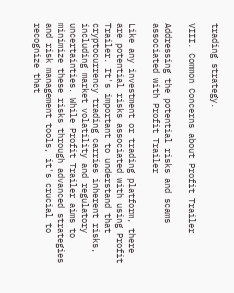trading strategy.

VIII. Common Concerns about Profit Trailer

Addressing the potential risks and scams associated with Profit Trailer

Like any investment or trading platform, there are potential risks associated with using Profit Trailer. It's important to understand that cryptocurrency trading carries inherent risks, including market volatility and regulatory uncertainties. While Profit Trailer aims to minimize these risks through advanced strategies and risk management tools, it's crucial to recognize that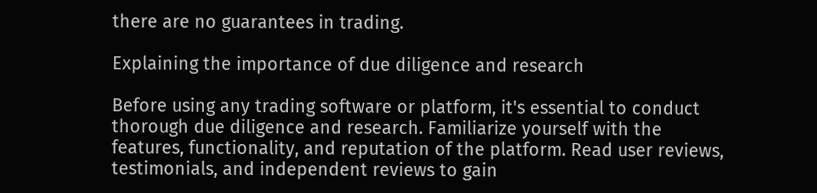there are no guarantees in trading.

Explaining the importance of due diligence and research

Before using any trading software or platform, it's essential to conduct thorough due diligence and research. Familiarize yourself with the features, functionality, and reputation of the platform. Read user reviews, testimonials, and independent reviews to gain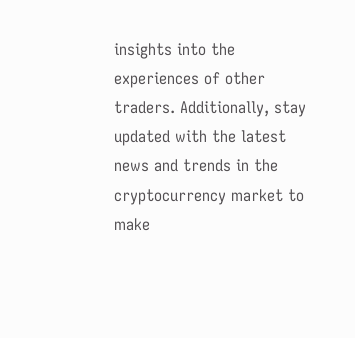insights into the experiences of other traders. Additionally, stay updated with the latest news and trends in the cryptocurrency market to make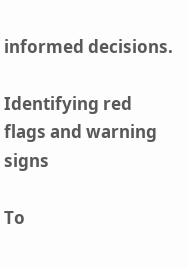informed decisions.

Identifying red flags and warning signs

To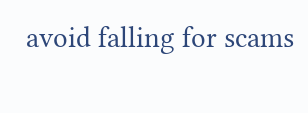avoid falling for scams